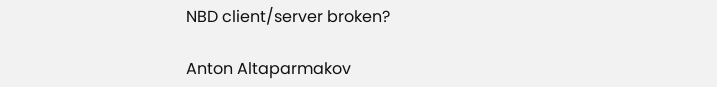NBD client/server broken?

Anton Altaparmakov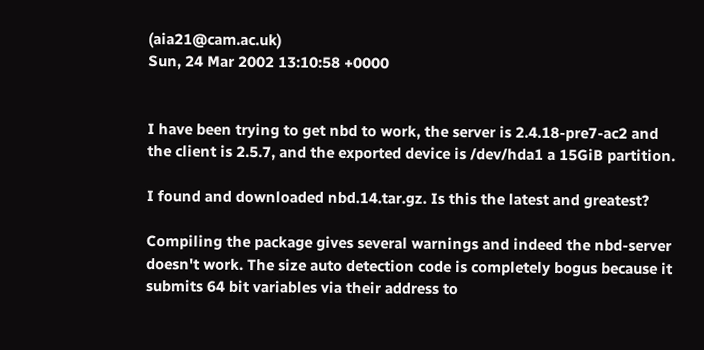(aia21@cam.ac.uk)
Sun, 24 Mar 2002 13:10:58 +0000


I have been trying to get nbd to work, the server is 2.4.18-pre7-ac2 and
the client is 2.5.7, and the exported device is /dev/hda1 a 15GiB partition.

I found and downloaded nbd.14.tar.gz. Is this the latest and greatest?

Compiling the package gives several warnings and indeed the nbd-server
doesn't work. The size auto detection code is completely bogus because it
submits 64 bit variables via their address to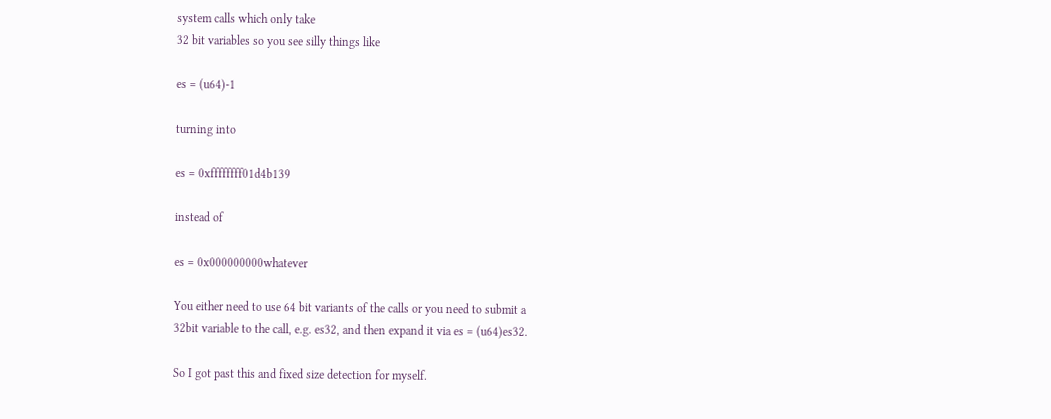system calls which only take
32 bit variables so you see silly things like

es = (u64)-1

turning into

es = 0xffffffff01d4b139

instead of

es = 0x000000000whatever

You either need to use 64 bit variants of the calls or you need to submit a
32bit variable to the call, e.g. es32, and then expand it via es = (u64)es32.

So I got past this and fixed size detection for myself.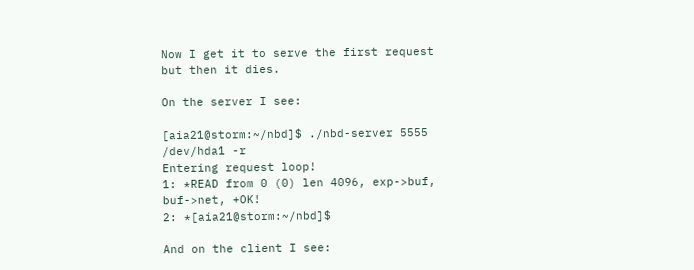Now I get it to serve the first request but then it dies.

On the server I see:

[aia21@storm:~/nbd]$ ./nbd-server 5555 /dev/hda1 -r
Entering request loop!
1: *READ from 0 (0) len 4096, exp->buf, buf->net, +OK!
2: *[aia21@storm:~/nbd]$

And on the client I see: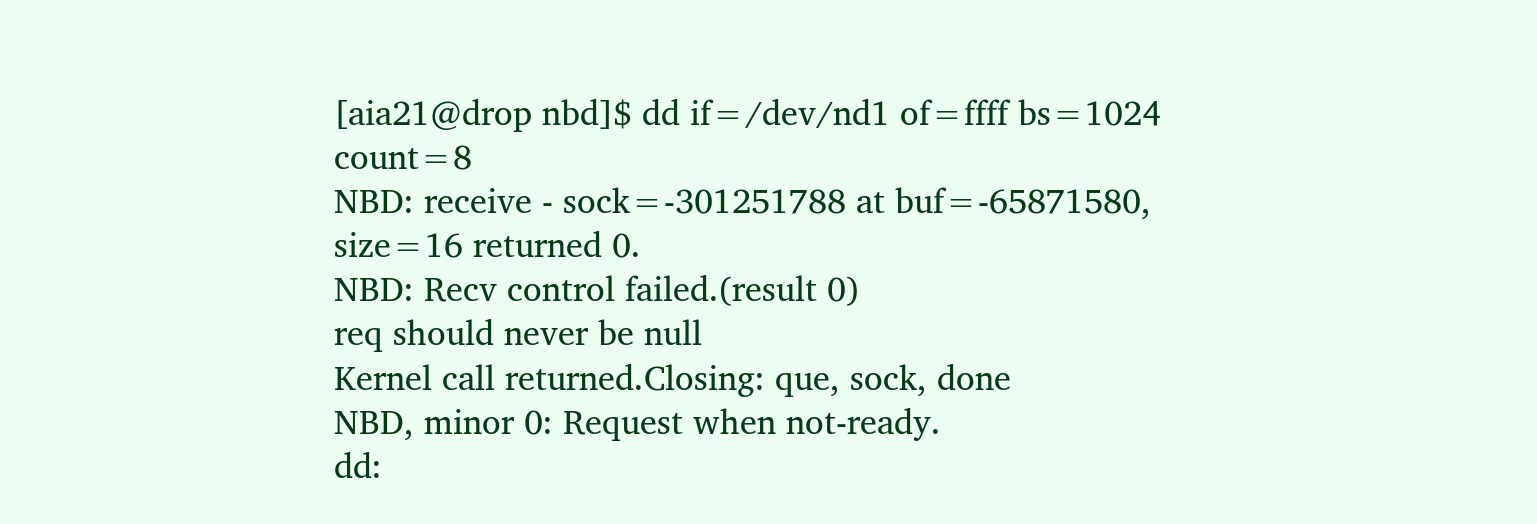[aia21@drop nbd]$ dd if=/dev/nd1 of=ffff bs=1024 count=8
NBD: receive - sock=-301251788 at buf=-65871580, size=16 returned 0.
NBD: Recv control failed.(result 0)
req should never be null
Kernel call returned.Closing: que, sock, done
NBD, minor 0: Request when not-ready.
dd: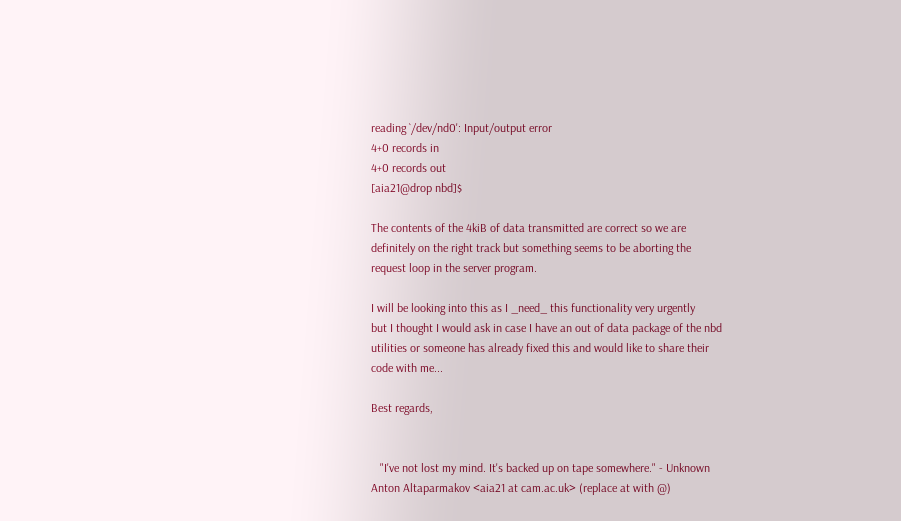reading `/dev/nd0': Input/output error
4+0 records in
4+0 records out
[aia21@drop nbd]$

The contents of the 4kiB of data transmitted are correct so we are
definitely on the right track but something seems to be aborting the
request loop in the server program.

I will be looking into this as I _need_ this functionality very urgently
but I thought I would ask in case I have an out of data package of the nbd
utilities or someone has already fixed this and would like to share their
code with me...

Best regards,


   "I've not lost my mind. It's backed up on tape somewhere." - Unknown
Anton Altaparmakov <aia21 at cam.ac.uk> (replace at with @)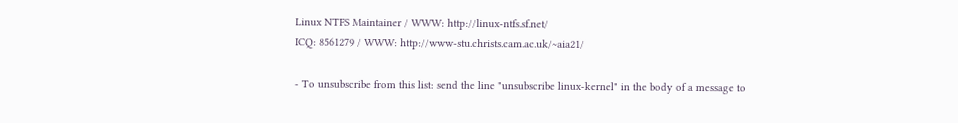Linux NTFS Maintainer / WWW: http://linux-ntfs.sf.net/
ICQ: 8561279 / WWW: http://www-stu.christs.cam.ac.uk/~aia21/

- To unsubscribe from this list: send the line "unsubscribe linux-kernel" in the body of a message to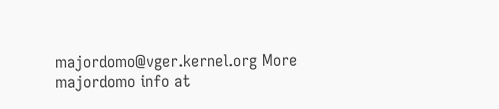majordomo@vger.kernel.org More majordomo info at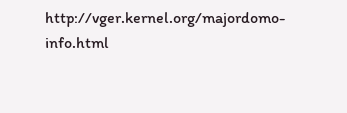http://vger.kernel.org/majordomo-info.html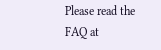Please read the FAQ at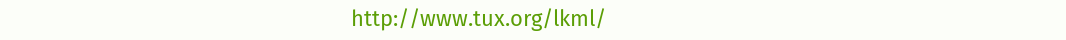http://www.tux.org/lkml/